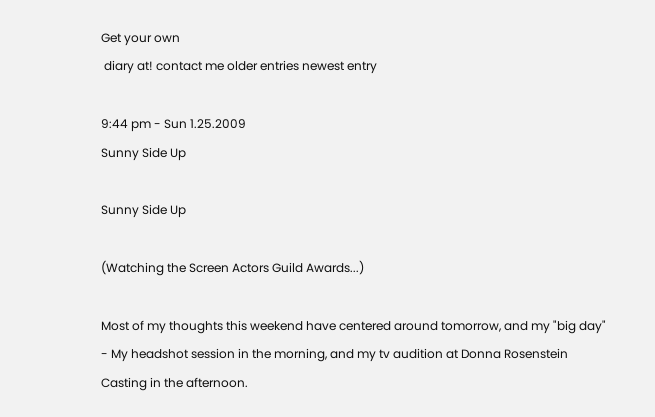Get your own
 diary at! contact me older entries newest entry

9:44 pm - Sun 1.25.2009
Sunny Side Up

Sunny Side Up

(Watching the Screen Actors Guild Awards...)

Most of my thoughts this weekend have centered around tomorrow, and my "big day" - My headshot session in the morning, and my tv audition at Donna Rosenstein Casting in the afternoon.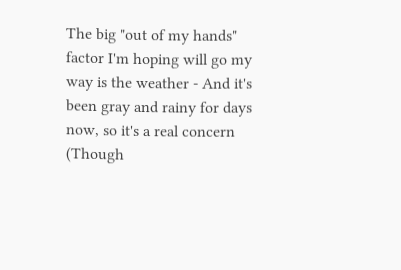The big "out of my hands" factor I'm hoping will go my way is the weather - And it's been gray and rainy for days now, so it's a real concern (Though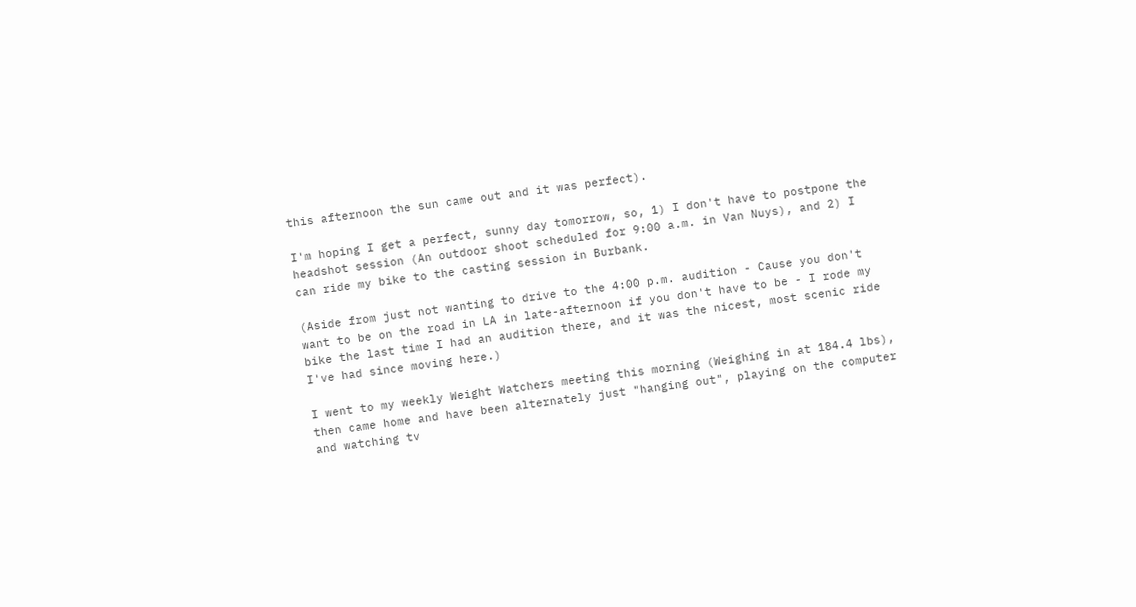this afternoon the sun came out and it was perfect).

I'm hoping I get a perfect, sunny day tomorrow, so, 1) I don't have to postpone the headshot session (An outdoor shoot scheduled for 9:00 a.m. in Van Nuys), and 2) I can ride my bike to the casting session in Burbank.

(Aside from just not wanting to drive to the 4:00 p.m. audition - Cause you don't want to be on the road in LA in late-afternoon if you don't have to be - I rode my bike the last time I had an audition there, and it was the nicest, most scenic ride I've had since moving here.)

I went to my weekly Weight Watchers meeting this morning (Weighing in at 184.4 lbs), then came home and have been alternately just "hanging out", playing on the computer and watching tv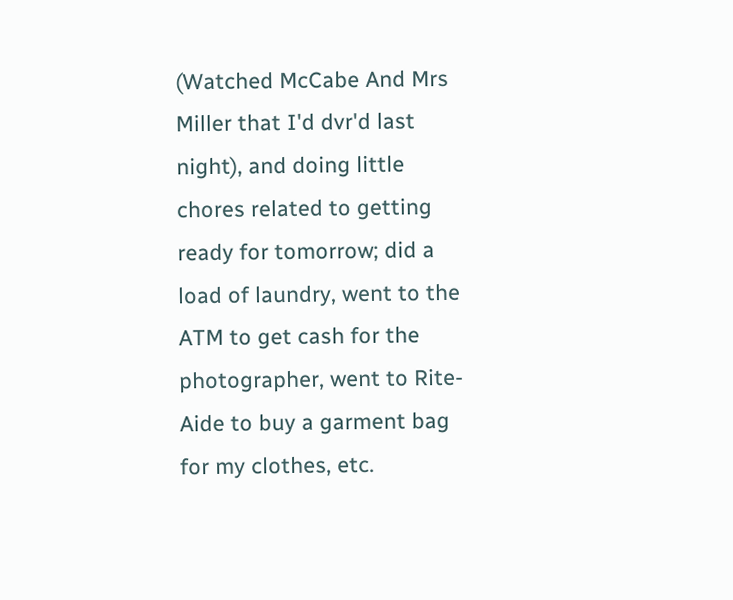(Watched McCabe And Mrs Miller that I'd dvr'd last night), and doing little chores related to getting ready for tomorrow; did a load of laundry, went to the ATM to get cash for the photographer, went to Rite-Aide to buy a garment bag for my clothes, etc.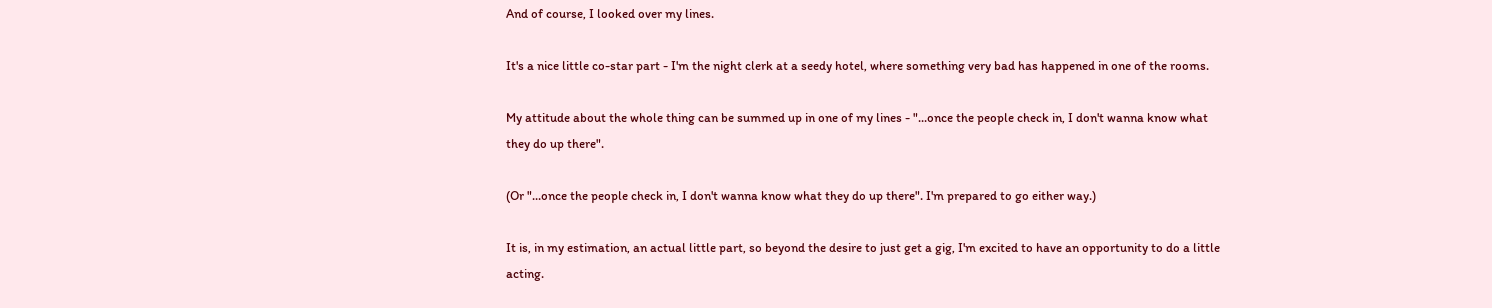And of course, I looked over my lines.

It's a nice little co-star part - I'm the night clerk at a seedy hotel, where something very bad has happened in one of the rooms.

My attitude about the whole thing can be summed up in one of my lines - "...once the people check in, I don't wanna know what they do up there".

(Or "...once the people check in, I don't wanna know what they do up there". I'm prepared to go either way.)

It is, in my estimation, an actual little part, so beyond the desire to just get a gig, I'm excited to have an opportunity to do a little acting.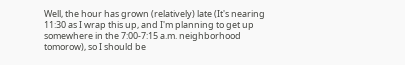Well, the hour has grown (relatively) late (It's nearing 11:30 as I wrap this up, and I'm planning to get up somewhere in the 7:00-7:15 a.m. neighborhood tomorow), so I should be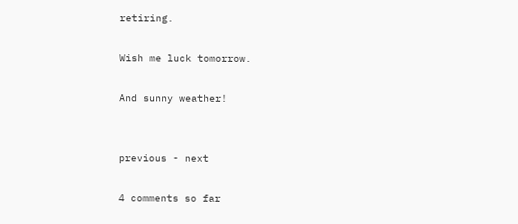retiring.

Wish me luck tomorrow.

And sunny weather!


previous - next

4 comments so far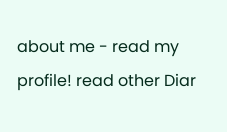about me - read my profile! read other Diar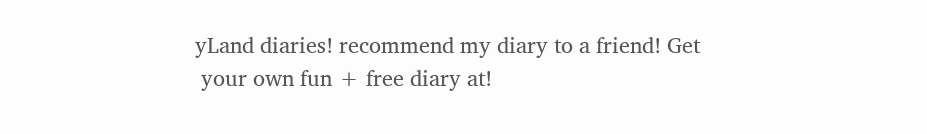yLand diaries! recommend my diary to a friend! Get
 your own fun + free diary at!